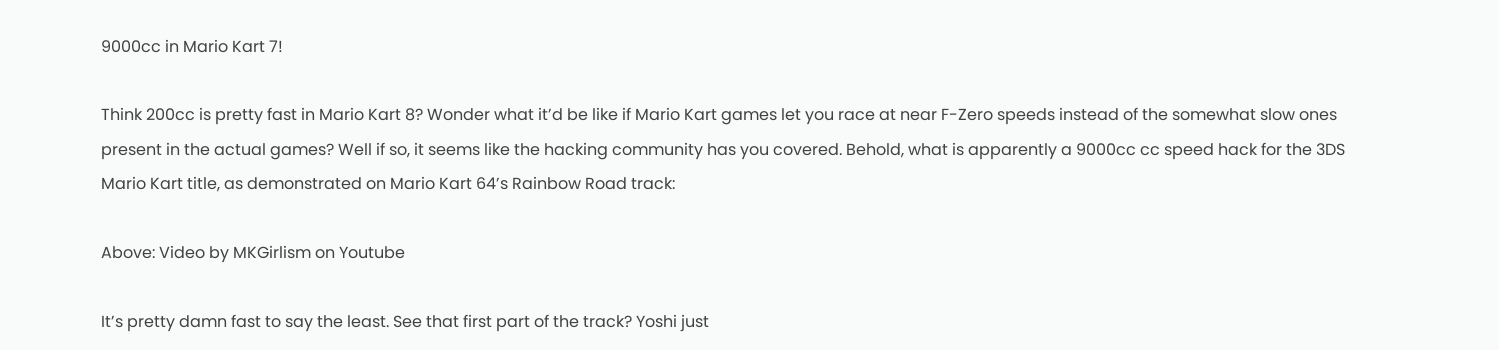9000cc in Mario Kart 7!

Think 200cc is pretty fast in Mario Kart 8? Wonder what it’d be like if Mario Kart games let you race at near F-Zero speeds instead of the somewhat slow ones present in the actual games? Well if so, it seems like the hacking community has you covered. Behold, what is apparently a 9000cc cc speed hack for the 3DS Mario Kart title, as demonstrated on Mario Kart 64’s Rainbow Road track:

Above: Video by MKGirlism on Youtube

It’s pretty damn fast to say the least. See that first part of the track? Yoshi just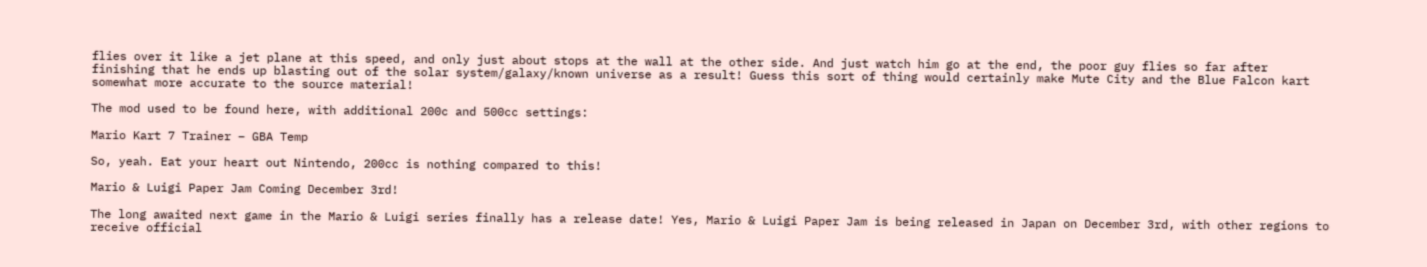flies over it like a jet plane at this speed, and only just about stops at the wall at the other side. And just watch him go at the end, the poor guy flies so far after finishing that he ends up blasting out of the solar system/galaxy/known universe as a result! Guess this sort of thing would certainly make Mute City and the Blue Falcon kart somewhat more accurate to the source material!

The mod used to be found here, with additional 200c and 500cc settings:

Mario Kart 7 Trainer – GBA Temp

So, yeah. Eat your heart out Nintendo, 200cc is nothing compared to this!

Mario & Luigi Paper Jam Coming December 3rd!

The long awaited next game in the Mario & Luigi series finally has a release date! Yes, Mario & Luigi Paper Jam is being released in Japan on December 3rd, with other regions to receive official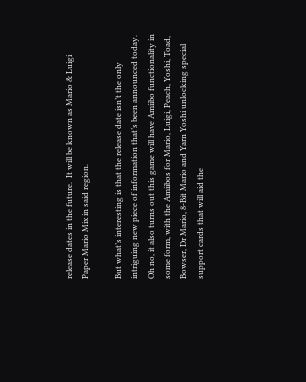release dates in the future.  It will be known as Mario & Luigi Paper Mario Mix in said region.

But what’s interesting is that the release date isn’t the only intriguing new piece of information that’s been announced today.  Oh no, it also turns out this game will have Amiibo functionality in some form, with the Amiibos for Mario, Luigi, Peach, Yoshi, Toad, Bowser, Dr Mario, 8-Bit Mario and Yarn Yoshi unlocking special support cards that will aid the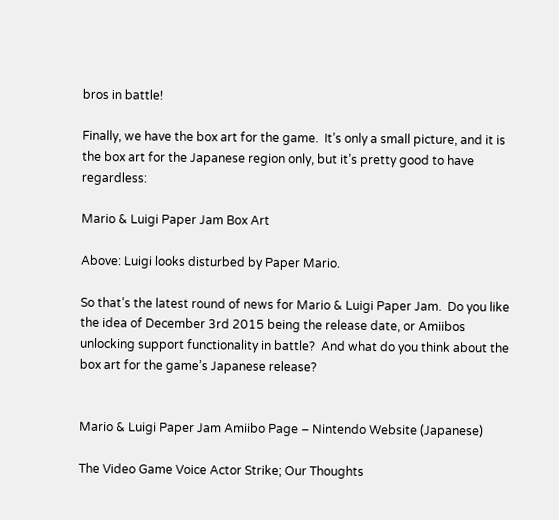bros in battle!

Finally, we have the box art for the game.  It’s only a small picture, and it is the box art for the Japanese region only, but it’s pretty good to have regardless:

Mario & Luigi Paper Jam Box Art

Above: Luigi looks disturbed by Paper Mario.

So that’s the latest round of news for Mario & Luigi Paper Jam.  Do you like the idea of December 3rd 2015 being the release date, or Amiibos unlocking support functionality in battle?  And what do you think about the box art for the game’s Japanese release?


Mario & Luigi Paper Jam Amiibo Page – Nintendo Website (Japanese)

The Video Game Voice Actor Strike; Our Thoughts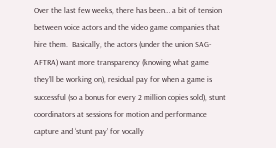Over the last few weeks, there has been… a bit of tension between voice actors and the video game companies that hire them.  Basically, the actors (under the union SAG-AFTRA) want more transparency (knowing what game they’ll be working on), residual pay for when a game is successful (so a bonus for every 2 million copies sold), stunt coordinators at sessions for motion and performance capture and ‘stunt pay’ for vocally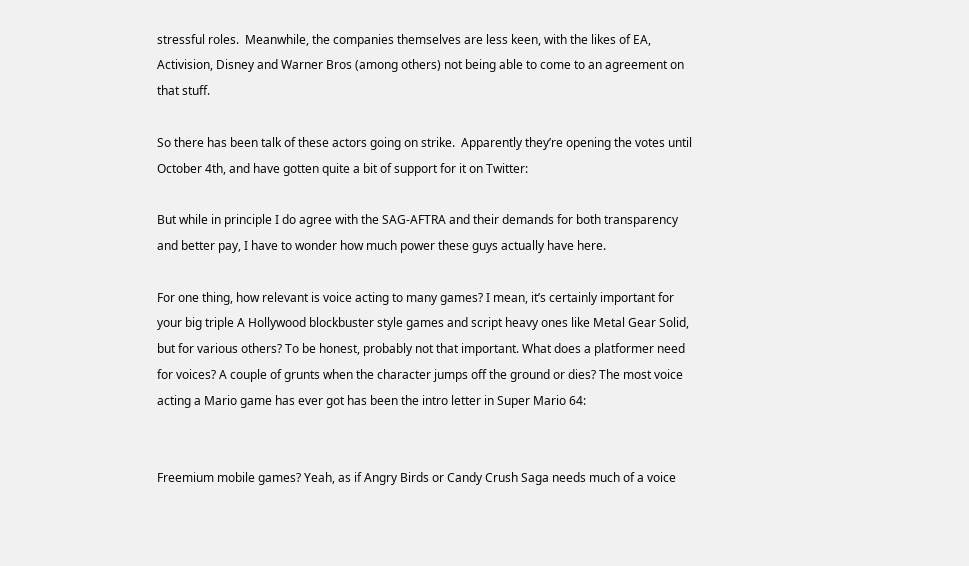stressful roles.  Meanwhile, the companies themselves are less keen, with the likes of EA, Activision, Disney and Warner Bros (among others) not being able to come to an agreement on that stuff.

So there has been talk of these actors going on strike.  Apparently they’re opening the votes until October 4th, and have gotten quite a bit of support for it on Twitter:

But while in principle I do agree with the SAG-AFTRA and their demands for both transparency and better pay, I have to wonder how much power these guys actually have here.

For one thing, how relevant is voice acting to many games? I mean, it’s certainly important for your big triple A Hollywood blockbuster style games and script heavy ones like Metal Gear Solid, but for various others? To be honest, probably not that important. What does a platformer need for voices? A couple of grunts when the character jumps off the ground or dies? The most voice acting a Mario game has ever got has been the intro letter in Super Mario 64:


Freemium mobile games? Yeah, as if Angry Birds or Candy Crush Saga needs much of a voice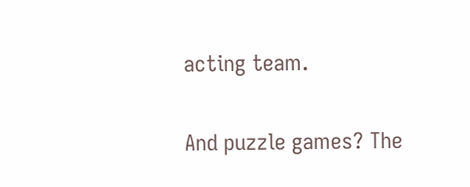acting team.

And puzzle games? The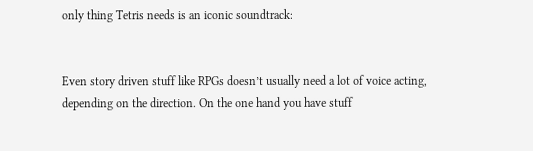only thing Tetris needs is an iconic soundtrack:


Even story driven stuff like RPGs doesn’t usually need a lot of voice acting, depending on the direction. On the one hand you have stuff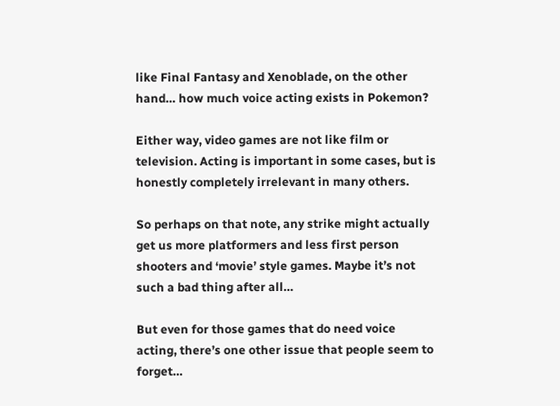like Final Fantasy and Xenoblade, on the other hand… how much voice acting exists in Pokemon?

Either way, video games are not like film or television. Acting is important in some cases, but is honestly completely irrelevant in many others.

So perhaps on that note, any strike might actually get us more platformers and less first person shooters and ‘movie’ style games. Maybe it’s not such a bad thing after all…

But even for those games that do need voice acting, there’s one other issue that people seem to forget…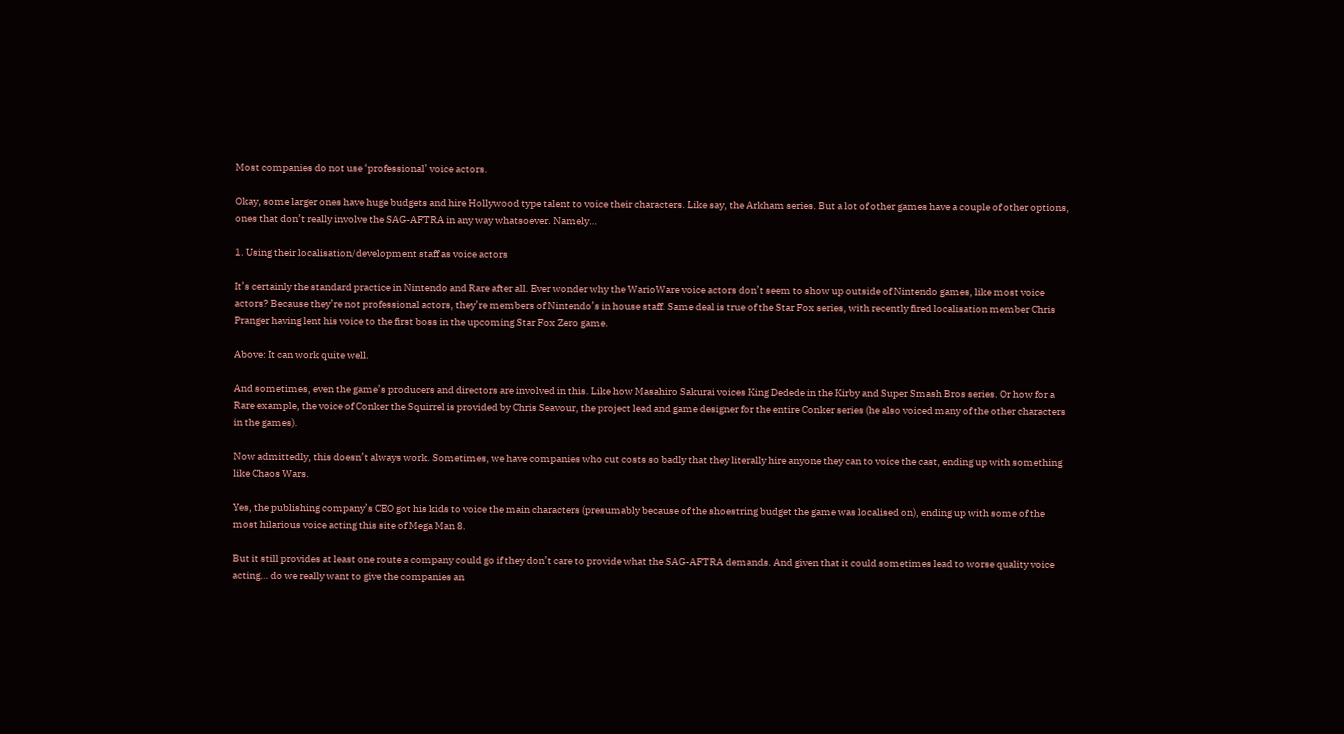Most companies do not use ‘professional’ voice actors.

Okay, some larger ones have huge budgets and hire Hollywood type talent to voice their characters. Like say, the Arkham series. But a lot of other games have a couple of other options, ones that don’t really involve the SAG-AFTRA in any way whatsoever. Namely…

1. Using their localisation/development staff as voice actors

It’s certainly the standard practice in Nintendo and Rare after all. Ever wonder why the WarioWare voice actors don’t seem to show up outside of Nintendo games, like most voice actors? Because they’re not professional actors, they’re members of Nintendo’s in house staff. Same deal is true of the Star Fox series, with recently fired localisation member Chris Pranger having lent his voice to the first boss in the upcoming Star Fox Zero game.

Above: It can work quite well.

And sometimes, even the game’s producers and directors are involved in this. Like how Masahiro Sakurai voices King Dedede in the Kirby and Super Smash Bros series. Or how for a Rare example, the voice of Conker the Squirrel is provided by Chris Seavour, the project lead and game designer for the entire Conker series (he also voiced many of the other characters in the games).

Now admittedly, this doesn’t always work. Sometimes, we have companies who cut costs so badly that they literally hire anyone they can to voice the cast, ending up with something like Chaos Wars.

Yes, the publishing company’s CEO got his kids to voice the main characters (presumably because of the shoestring budget the game was localised on), ending up with some of the most hilarious voice acting this site of Mega Man 8.

But it still provides at least one route a company could go if they don’t care to provide what the SAG-AFTRA demands. And given that it could sometimes lead to worse quality voice acting… do we really want to give the companies an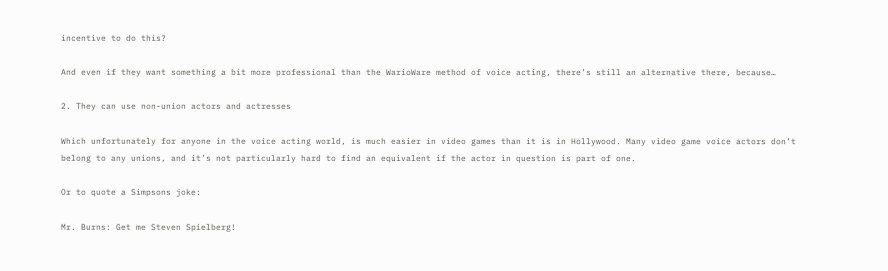incentive to do this?

And even if they want something a bit more professional than the WarioWare method of voice acting, there’s still an alternative there, because…

2. They can use non-union actors and actresses

Which unfortunately for anyone in the voice acting world, is much easier in video games than it is in Hollywood. Many video game voice actors don’t belong to any unions, and it’s not particularly hard to find an equivalent if the actor in question is part of one.

Or to quote a Simpsons joke:

Mr. Burns: Get me Steven Spielberg!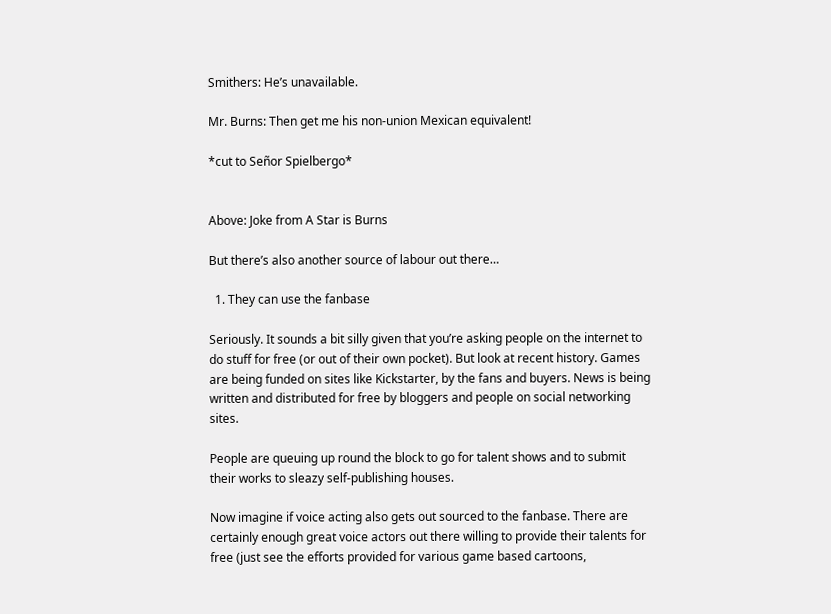Smithers: He’s unavailable.

Mr. Burns: Then get me his non-union Mexican equivalent!

*cut to Señor Spielbergo*


Above: Joke from A Star is Burns

But there’s also another source of labour out there…

  1. They can use the fanbase

Seriously. It sounds a bit silly given that you’re asking people on the internet to do stuff for free (or out of their own pocket). But look at recent history. Games are being funded on sites like Kickstarter, by the fans and buyers. News is being written and distributed for free by bloggers and people on social networking sites.

People are queuing up round the block to go for talent shows and to submit their works to sleazy self-publishing houses.

Now imagine if voice acting also gets out sourced to the fanbase. There are certainly enough great voice actors out there willing to provide their talents for free (just see the efforts provided for various game based cartoons,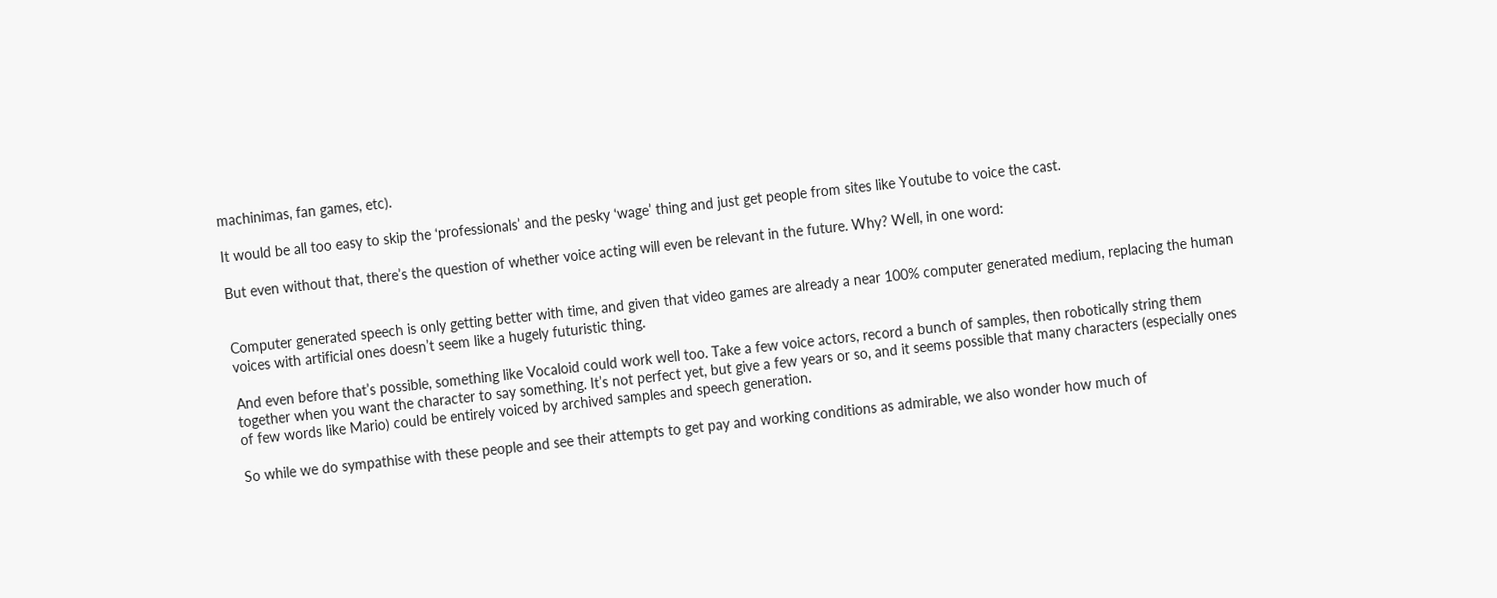machinimas, fan games, etc).

It would be all too easy to skip the ‘professionals’ and the pesky ‘wage’ thing and just get people from sites like Youtube to voice the cast.

But even without that, there’s the question of whether voice acting will even be relevant in the future. Why? Well, in one word:


Computer generated speech is only getting better with time, and given that video games are already a near 100% computer generated medium, replacing the human voices with artificial ones doesn’t seem like a hugely futuristic thing.

And even before that’s possible, something like Vocaloid could work well too. Take a few voice actors, record a bunch of samples, then robotically string them together when you want the character to say something. It’s not perfect yet, but give a few years or so, and it seems possible that many characters (especially ones of few words like Mario) could be entirely voiced by archived samples and speech generation.

So while we do sympathise with these people and see their attempts to get pay and working conditions as admirable, we also wonder how much of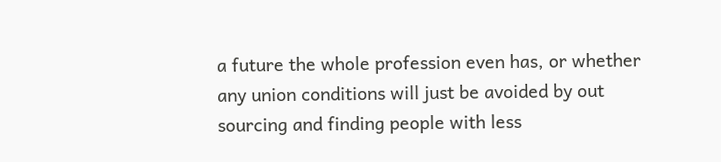a future the whole profession even has, or whether any union conditions will just be avoided by out sourcing and finding people with less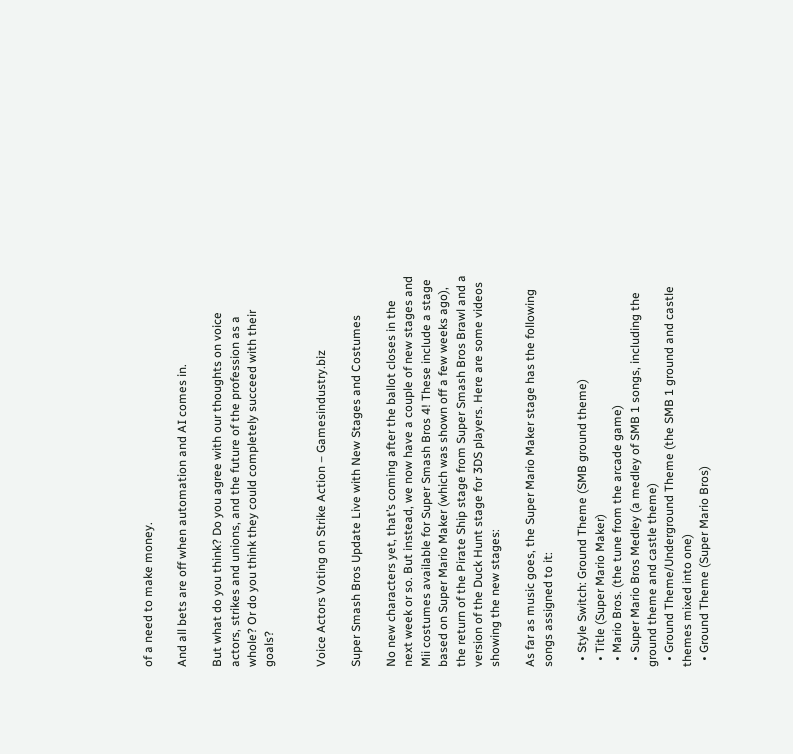of a need to make money.

And all bets are off when automation and AI comes in.

But what do you think? Do you agree with our thoughts on voice actors, strikes and unions, and the future of the profession as a whole? Or do you think they could completely succeed with their goals?


Voice Actors Voting on Strike Action – Gamesindustry.biz

Super Smash Bros Update Live with New Stages and Costumes

No new characters yet, that’s coming after the ballot closes in the next week or so. But instead, we now have a couple of new stages and Mii costumes available for Super Smash Bros 4! These include a stage based on Super Mario Maker (which was shown off a few weeks ago), the return of the Pirate Ship stage from Super Smash Bros Brawl and a version of the Duck Hunt stage for 3DS players. Here are some videos showing the new stages:

As far as music goes, the Super Mario Maker stage has the following songs assigned to it:

  • Style Switch: Ground Theme (SMB ground theme)
  • Title (Super Mario Maker)
  • Mario Bros. (the tune from the arcade game)
  • Super Mario Bros Medley (a medley of SMB 1 songs, including the ground theme and castle theme)
  • Ground Theme/Underground Theme (the SMB 1 ground and castle themes mixed into one)
  • Ground Theme (Super Mario Bros)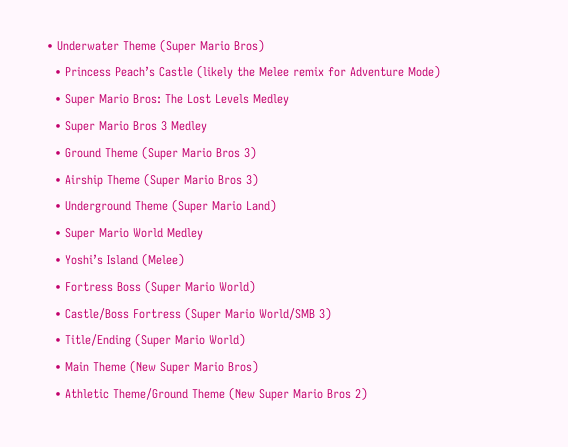• Underwater Theme (Super Mario Bros)
  • Princess Peach’s Castle (likely the Melee remix for Adventure Mode)
  • Super Mario Bros: The Lost Levels Medley
  • Super Mario Bros 3 Medley
  • Ground Theme (Super Mario Bros 3)
  • Airship Theme (Super Mario Bros 3)
  • Underground Theme (Super Mario Land)
  • Super Mario World Medley
  • Yoshi’s Island (Melee)
  • Fortress Boss (Super Mario World)
  • Castle/Boss Fortress (Super Mario World/SMB 3)
  • Title/Ending (Super Mario World)
  • Main Theme (New Super Mario Bros)
  • Athletic Theme/Ground Theme (New Super Mario Bros 2)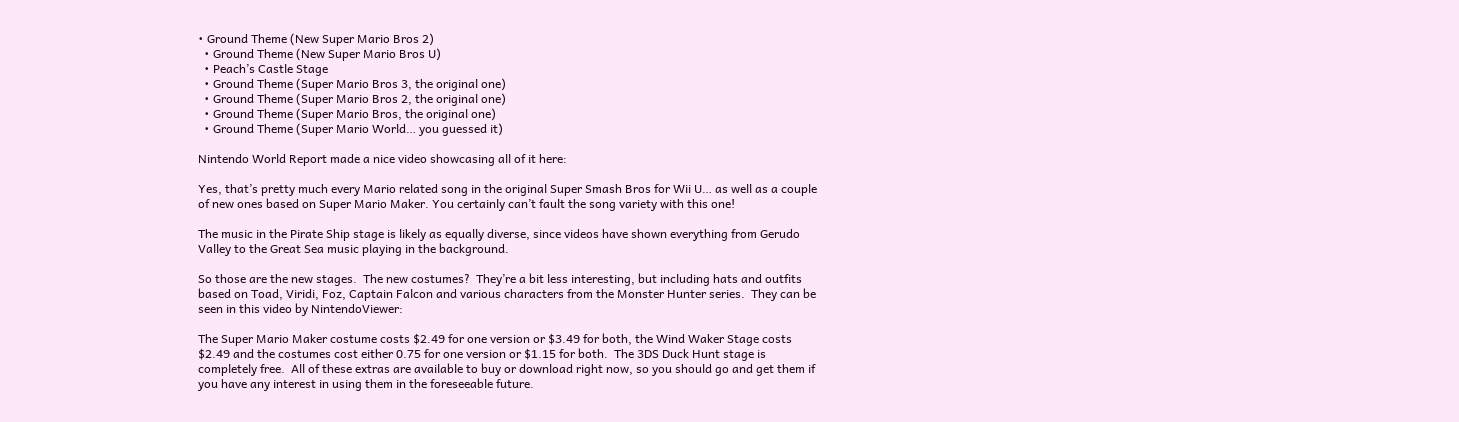• Ground Theme (New Super Mario Bros 2)
  • Ground Theme (New Super Mario Bros U)
  • Peach’s Castle Stage
  • Ground Theme (Super Mario Bros 3, the original one)
  • Ground Theme (Super Mario Bros 2, the original one)
  • Ground Theme (Super Mario Bros, the original one)
  • Ground Theme (Super Mario World… you guessed it)

Nintendo World Report made a nice video showcasing all of it here:

Yes, that’s pretty much every Mario related song in the original Super Smash Bros for Wii U… as well as a couple of new ones based on Super Mario Maker. You certainly can’t fault the song variety with this one!

The music in the Pirate Ship stage is likely as equally diverse, since videos have shown everything from Gerudo Valley to the Great Sea music playing in the background.

So those are the new stages.  The new costumes?  They’re a bit less interesting, but including hats and outfits based on Toad, Viridi, Foz, Captain Falcon and various characters from the Monster Hunter series.  They can be seen in this video by NintendoViewer:

The Super Mario Maker costume costs $2.49 for one version or $3.49 for both, the Wind Waker Stage costs $2.49 and the costumes cost either 0.75 for one version or $1.15 for both.  The 3DS Duck Hunt stage is completely free.  All of these extras are available to buy or download right now, so you should go and get them if you have any interest in using them in the foreseeable future.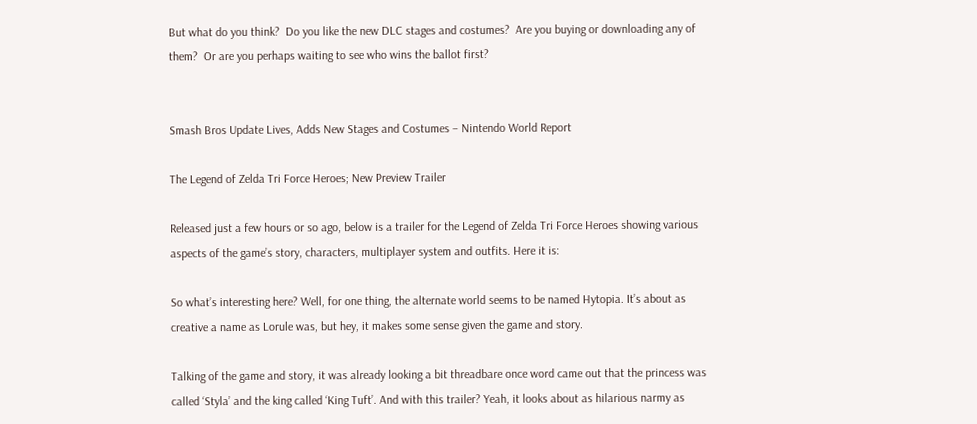But what do you think?  Do you like the new DLC stages and costumes?  Are you buying or downloading any of them?  Or are you perhaps waiting to see who wins the ballot first?


Smash Bros Update Lives, Adds New Stages and Costumes – Nintendo World Report

The Legend of Zelda Tri Force Heroes; New Preview Trailer

Released just a few hours or so ago, below is a trailer for the Legend of Zelda Tri Force Heroes showing various aspects of the game’s story, characters, multiplayer system and outfits. Here it is:

So what’s interesting here? Well, for one thing, the alternate world seems to be named Hytopia. It’s about as creative a name as Lorule was, but hey, it makes some sense given the game and story.

Talking of the game and story, it was already looking a bit threadbare once word came out that the princess was called ‘Styla’ and the king called ‘King Tuft’. And with this trailer? Yeah, it looks about as hilarious narmy as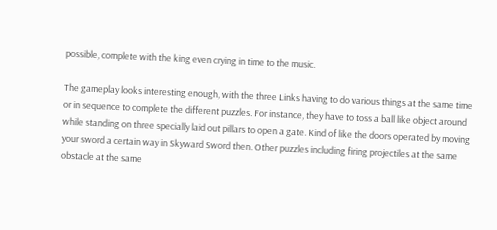possible, complete with the king even crying in time to the music.

The gameplay looks interesting enough, with the three Links having to do various things at the same time or in sequence to complete the different puzzles. For instance, they have to toss a ball like object around while standing on three specially laid out pillars to open a gate. Kind of like the doors operated by moving your sword a certain way in Skyward Sword then. Other puzzles including firing projectiles at the same obstacle at the same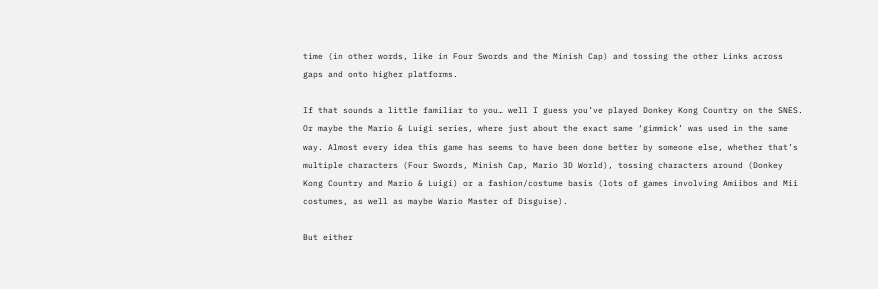time (in other words, like in Four Swords and the Minish Cap) and tossing the other Links across gaps and onto higher platforms.

If that sounds a little familiar to you… well I guess you’ve played Donkey Kong Country on the SNES. Or maybe the Mario & Luigi series, where just about the exact same ‘gimmick’ was used in the same way. Almost every idea this game has seems to have been done better by someone else, whether that’s multiple characters (Four Swords, Minish Cap, Mario 3D World), tossing characters around (Donkey Kong Country and Mario & Luigi) or a fashion/costume basis (lots of games involving Amiibos and Mii costumes, as well as maybe Wario Master of Disguise).

But either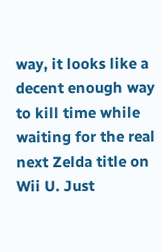way, it looks like a decent enough way to kill time while waiting for the real next Zelda title on Wii U. Just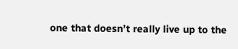one that doesn’t really live up to the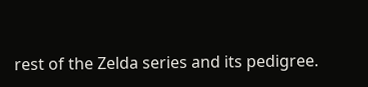rest of the Zelda series and its pedigree.